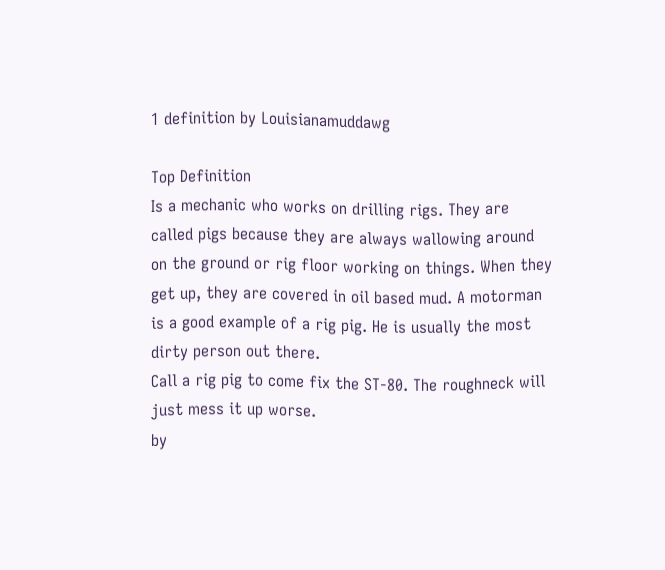1 definition by Louisianamuddawg

Top Definition
Is a mechanic who works on drilling rigs. They are called pigs because they are always wallowing around on the ground or rig floor working on things. When they get up, they are covered in oil based mud. A motorman is a good example of a rig pig. He is usually the most dirty person out there.
Call a rig pig to come fix the ST-80. The roughneck will just mess it up worse.
by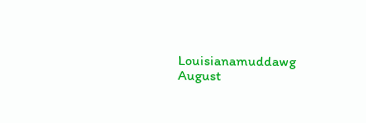Louisianamuddawg August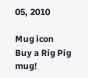05, 2010

Mug icon
Buy a Rig Pig mug!